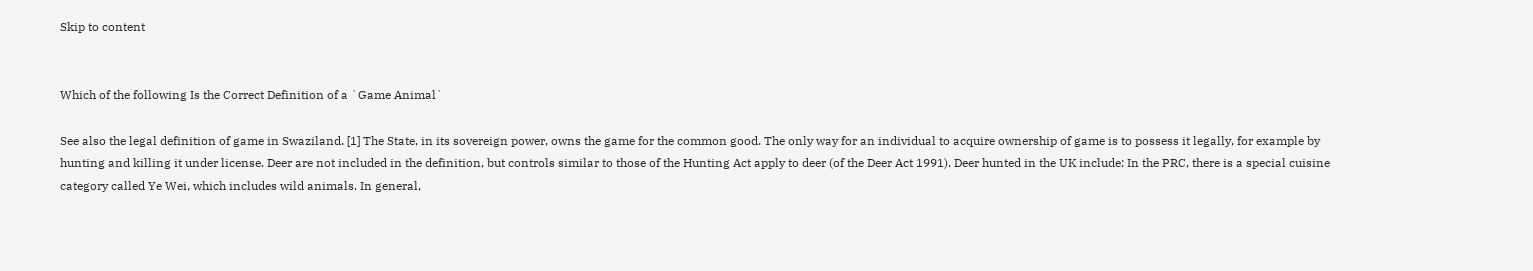Skip to content


Which of the following Is the Correct Definition of a `Game Animal`

See also the legal definition of game in Swaziland. [1] The State, in its sovereign power, owns the game for the common good. The only way for an individual to acquire ownership of game is to possess it legally, for example by hunting and killing it under license. Deer are not included in the definition, but controls similar to those of the Hunting Act apply to deer (of the Deer Act 1991). Deer hunted in the UK include: In the PRC, there is a special cuisine category called Ye Wei, which includes wild animals. In general,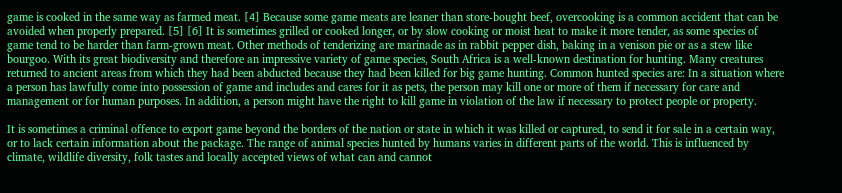game is cooked in the same way as farmed meat. [4] Because some game meats are leaner than store-bought beef, overcooking is a common accident that can be avoided when properly prepared. [5] [6] It is sometimes grilled or cooked longer, or by slow cooking or moist heat to make it more tender, as some species of game tend to be harder than farm-grown meat. Other methods of tenderizing are marinade as in rabbit pepper dish, baking in a venison pie or as a stew like bourgoo. With its great biodiversity and therefore an impressive variety of game species, South Africa is a well-known destination for hunting. Many creatures returned to ancient areas from which they had been abducted because they had been killed for big game hunting. Common hunted species are: In a situation where a person has lawfully come into possession of game and includes and cares for it as pets, the person may kill one or more of them if necessary for care and management or for human purposes. In addition, a person might have the right to kill game in violation of the law if necessary to protect people or property.

It is sometimes a criminal offence to export game beyond the borders of the nation or state in which it was killed or captured, to send it for sale in a certain way, or to lack certain information about the package. The range of animal species hunted by humans varies in different parts of the world. This is influenced by climate, wildlife diversity, folk tastes and locally accepted views of what can and cannot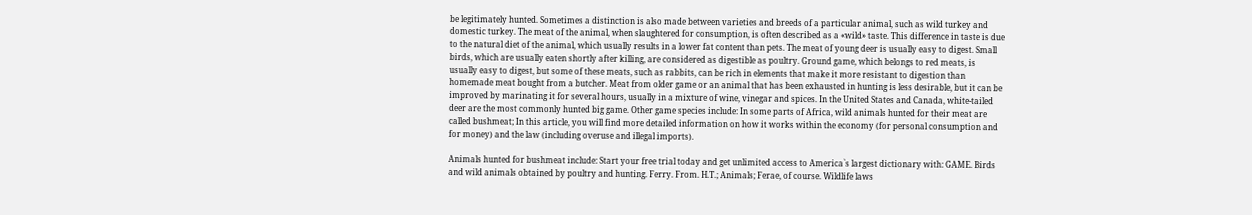be legitimately hunted. Sometimes a distinction is also made between varieties and breeds of a particular animal, such as wild turkey and domestic turkey. The meat of the animal, when slaughtered for consumption, is often described as a «wild» taste. This difference in taste is due to the natural diet of the animal, which usually results in a lower fat content than pets. The meat of young deer is usually easy to digest. Small birds, which are usually eaten shortly after killing, are considered as digestible as poultry. Ground game, which belongs to red meats, is usually easy to digest, but some of these meats, such as rabbits, can be rich in elements that make it more resistant to digestion than homemade meat bought from a butcher. Meat from older game or an animal that has been exhausted in hunting is less desirable, but it can be improved by marinating it for several hours, usually in a mixture of wine, vinegar and spices. In the United States and Canada, white-tailed deer are the most commonly hunted big game. Other game species include: In some parts of Africa, wild animals hunted for their meat are called bushmeat; In this article, you will find more detailed information on how it works within the economy (for personal consumption and for money) and the law (including overuse and illegal imports).

Animals hunted for bushmeat include: Start your free trial today and get unlimited access to America`s largest dictionary with: GAME. Birds and wild animals obtained by poultry and hunting. Ferry. From. H.T.; Animals; Ferae, of course. Wildlife laws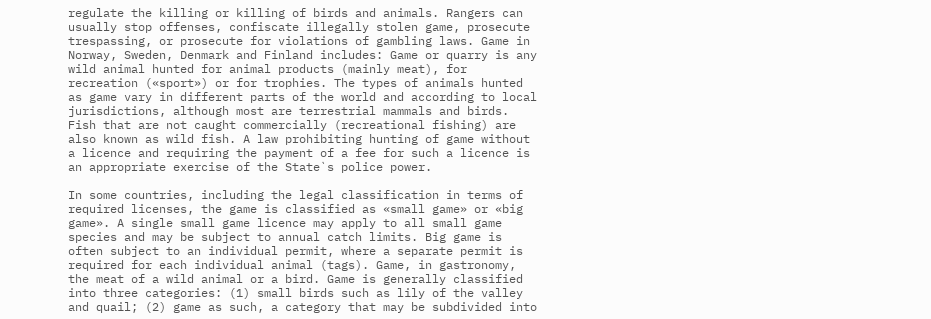regulate the killing or killing of birds and animals. Rangers can usually stop offenses, confiscate illegally stolen game, prosecute trespassing, or prosecute for violations of gambling laws. Game in Norway, Sweden, Denmark and Finland includes: Game or quarry is any wild animal hunted for animal products (mainly meat), for recreation («sport») or for trophies. The types of animals hunted as game vary in different parts of the world and according to local jurisdictions, although most are terrestrial mammals and birds. Fish that are not caught commercially (recreational fishing) are also known as wild fish. A law prohibiting hunting of game without a licence and requiring the payment of a fee for such a licence is an appropriate exercise of the State`s police power.

In some countries, including the legal classification in terms of required licenses, the game is classified as «small game» or «big game». A single small game licence may apply to all small game species and may be subject to annual catch limits. Big game is often subject to an individual permit, where a separate permit is required for each individual animal (tags). Game, in gastronomy, the meat of a wild animal or a bird. Game is generally classified into three categories: (1) small birds such as lily of the valley and quail; (2) game as such, a category that may be subdivided into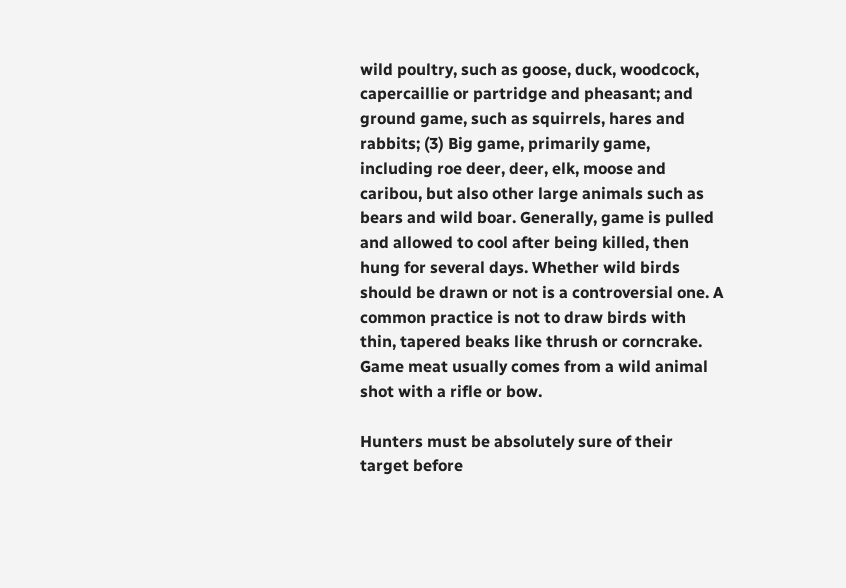wild poultry, such as goose, duck, woodcock, capercaillie or partridge and pheasant; and ground game, such as squirrels, hares and rabbits; (3) Big game, primarily game, including roe deer, deer, elk, moose and caribou, but also other large animals such as bears and wild boar. Generally, game is pulled and allowed to cool after being killed, then hung for several days. Whether wild birds should be drawn or not is a controversial one. A common practice is not to draw birds with thin, tapered beaks like thrush or corncrake. Game meat usually comes from a wild animal shot with a rifle or bow.

Hunters must be absolutely sure of their target before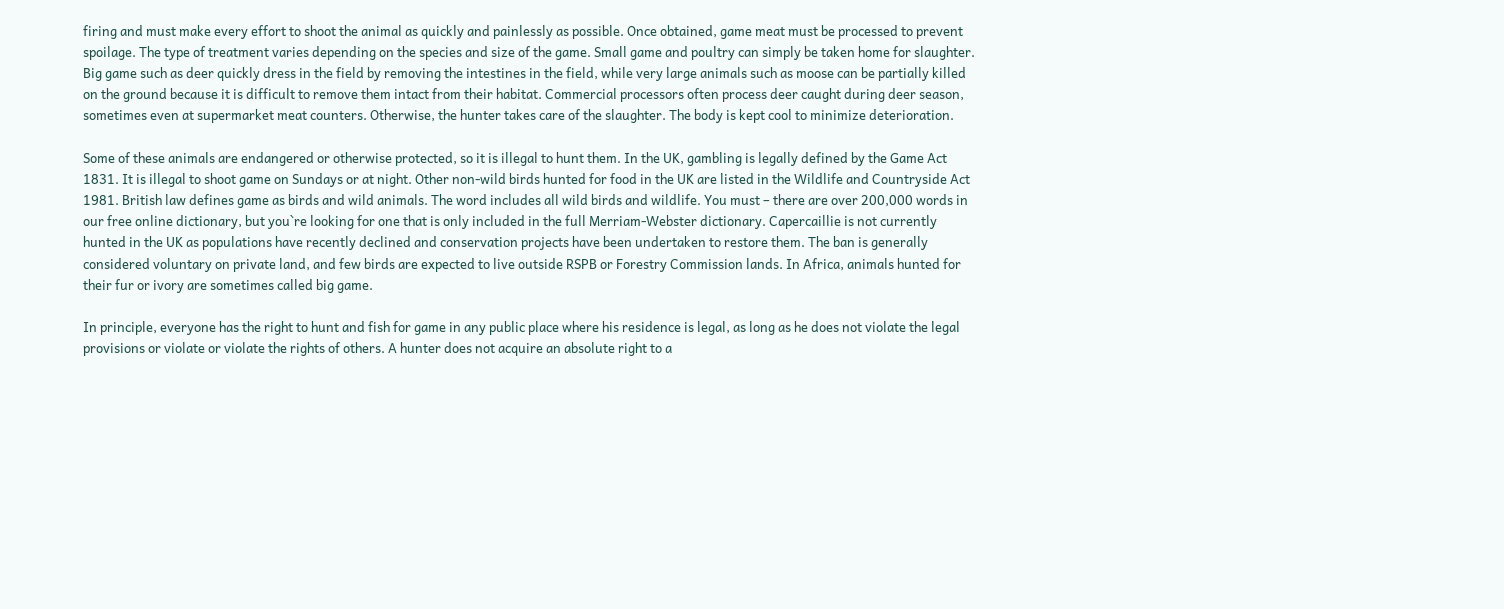firing and must make every effort to shoot the animal as quickly and painlessly as possible. Once obtained, game meat must be processed to prevent spoilage. The type of treatment varies depending on the species and size of the game. Small game and poultry can simply be taken home for slaughter. Big game such as deer quickly dress in the field by removing the intestines in the field, while very large animals such as moose can be partially killed on the ground because it is difficult to remove them intact from their habitat. Commercial processors often process deer caught during deer season, sometimes even at supermarket meat counters. Otherwise, the hunter takes care of the slaughter. The body is kept cool to minimize deterioration.

Some of these animals are endangered or otherwise protected, so it is illegal to hunt them. In the UK, gambling is legally defined by the Game Act 1831. It is illegal to shoot game on Sundays or at night. Other non-wild birds hunted for food in the UK are listed in the Wildlife and Countryside Act 1981. British law defines game as birds and wild animals. The word includes all wild birds and wildlife. You must – there are over 200,000 words in our free online dictionary, but you`re looking for one that is only included in the full Merriam-Webster dictionary. Capercaillie is not currently hunted in the UK as populations have recently declined and conservation projects have been undertaken to restore them. The ban is generally considered voluntary on private land, and few birds are expected to live outside RSPB or Forestry Commission lands. In Africa, animals hunted for their fur or ivory are sometimes called big game.

In principle, everyone has the right to hunt and fish for game in any public place where his residence is legal, as long as he does not violate the legal provisions or violate or violate the rights of others. A hunter does not acquire an absolute right to a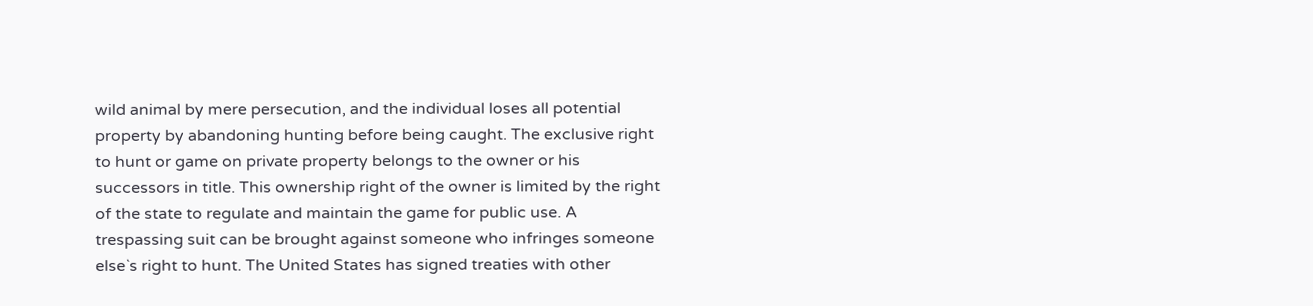wild animal by mere persecution, and the individual loses all potential property by abandoning hunting before being caught. The exclusive right to hunt or game on private property belongs to the owner or his successors in title. This ownership right of the owner is limited by the right of the state to regulate and maintain the game for public use. A trespassing suit can be brought against someone who infringes someone else`s right to hunt. The United States has signed treaties with other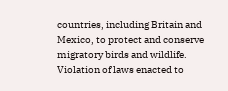countries, including Britain and Mexico, to protect and conserve migratory birds and wildlife. Violation of laws enacted to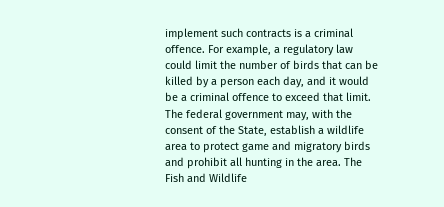implement such contracts is a criminal offence. For example, a regulatory law could limit the number of birds that can be killed by a person each day, and it would be a criminal offence to exceed that limit. The federal government may, with the consent of the State, establish a wildlife area to protect game and migratory birds and prohibit all hunting in the area. The Fish and Wildlife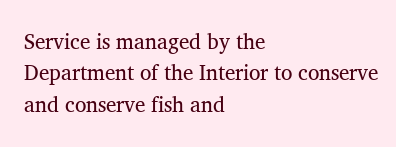Service is managed by the Department of the Interior to conserve and conserve fish and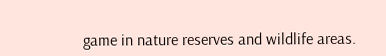game in nature reserves and wildlife areas.